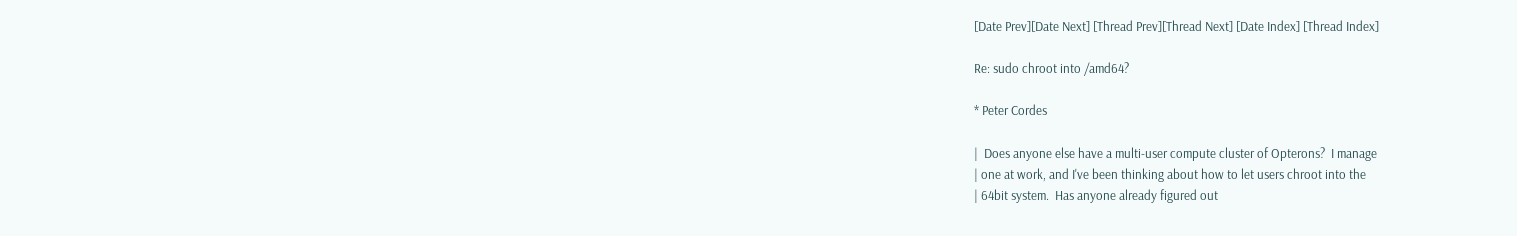[Date Prev][Date Next] [Thread Prev][Thread Next] [Date Index] [Thread Index]

Re: sudo chroot into /amd64?

* Peter Cordes

|  Does anyone else have a multi-user compute cluster of Opterons?  I manage
| one at work, and I've been thinking about how to let users chroot into the
| 64bit system.  Has anyone already figured out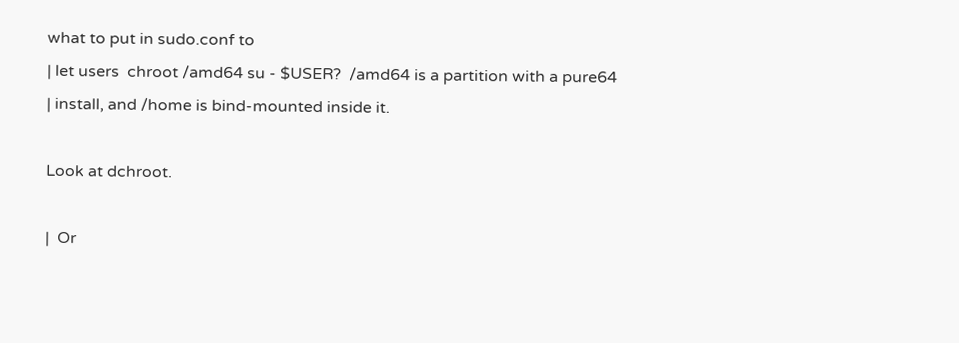what to put in sudo.conf to
| let users  chroot /amd64 su - $USER?  /amd64 is a partition with a pure64
| install, and /home is bind-mounted inside it.

Look at dchroot.

|  Or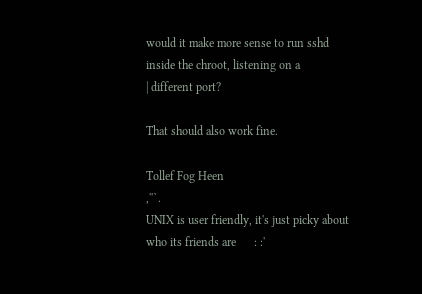would it make more sense to run sshd inside the chroot, listening on a
| different port?

That should also work fine.

Tollef Fog Heen                                                        ,''`.
UNIX is user friendly, it's just picky about who its friends are      : :'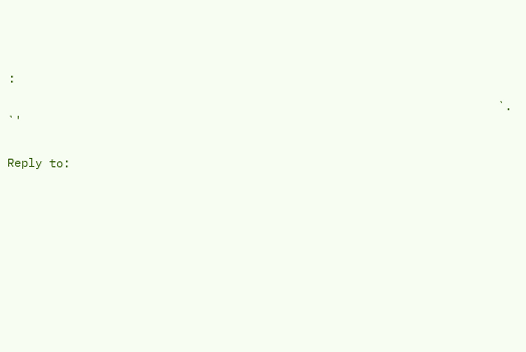:
                                                                      `. `'

Reply to: